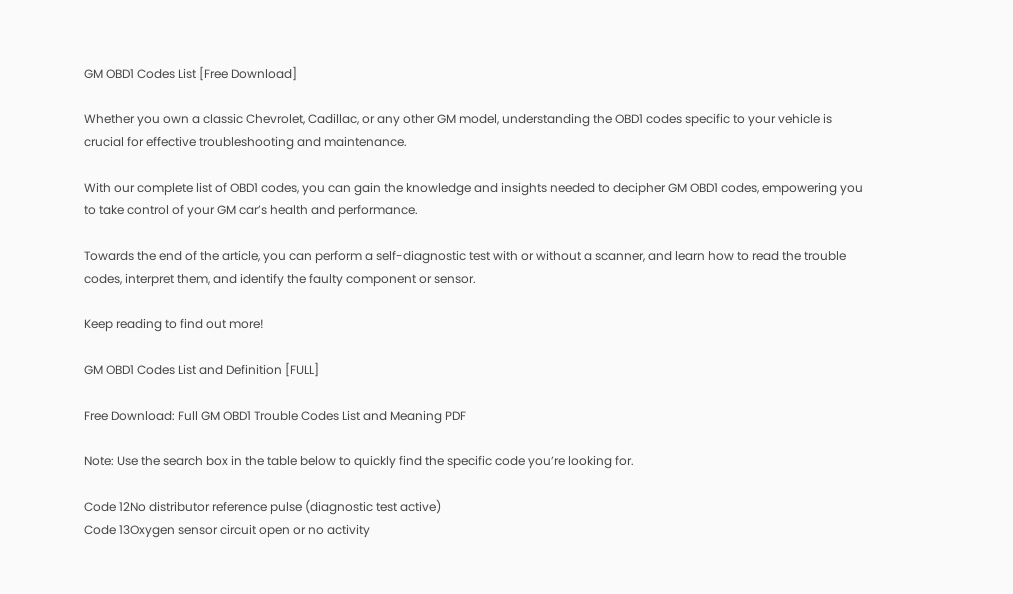GM OBD1 Codes List [Free Download]

Whether you own a classic Chevrolet, Cadillac, or any other GM model, understanding the OBD1 codes specific to your vehicle is crucial for effective troubleshooting and maintenance.

With our complete list of OBD1 codes, you can gain the knowledge and insights needed to decipher GM OBD1 codes, empowering you to take control of your GM car’s health and performance.

Towards the end of the article, you can perform a self-diagnostic test with or without a scanner, and learn how to read the trouble codes, interpret them, and identify the faulty component or sensor.

Keep reading to find out more!

GM OBD1 Codes List and Definition [FULL]

Free Download: Full GM OBD1 Trouble Codes List and Meaning PDF

Note: Use the search box in the table below to quickly find the specific code you’re looking for.

Code 12No distributor reference pulse (diagnostic test active)
Code 13Oxygen sensor circuit open or no activity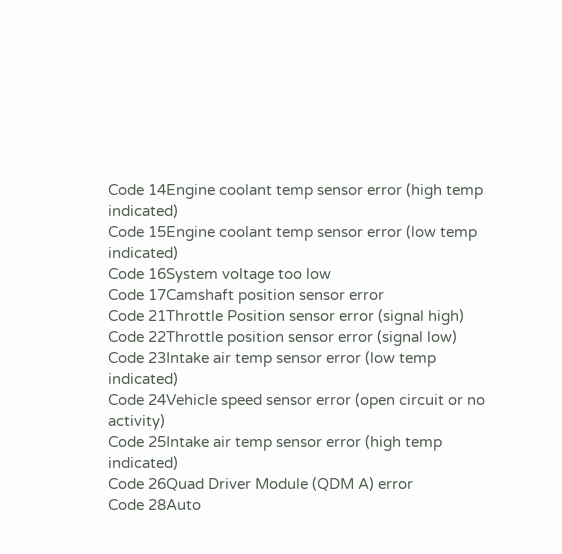Code 14Engine coolant temp sensor error (high temp indicated)
Code 15Engine coolant temp sensor error (low temp indicated)
Code 16System voltage too low
Code 17Camshaft position sensor error
Code 21Throttle Position sensor error (signal high)
Code 22Throttle position sensor error (signal low)
Code 23Intake air temp sensor error (low temp indicated)
Code 24Vehicle speed sensor error (open circuit or no activity)
Code 25Intake air temp sensor error (high temp indicated)
Code 26Quad Driver Module (QDM A) error
Code 28Auto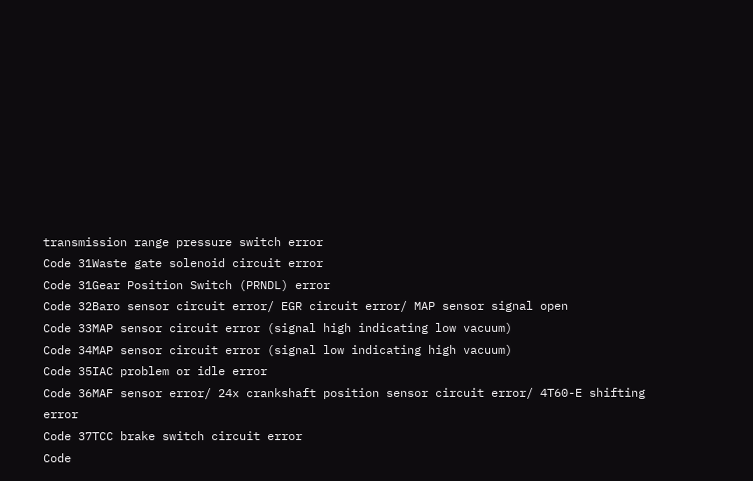transmission range pressure switch error
Code 31Waste gate solenoid circuit error
Code 31Gear Position Switch (PRNDL) error
Code 32Baro sensor circuit error/ EGR circuit error/ MAP sensor signal open
Code 33MAP sensor circuit error (signal high indicating low vacuum)
Code 34MAP sensor circuit error (signal low indicating high vacuum)
Code 35IAC problem or idle error
Code 36MAF sensor error/ 24x crankshaft position sensor circuit error/ 4T60-E shifting error
Code 37TCC brake switch circuit error
Code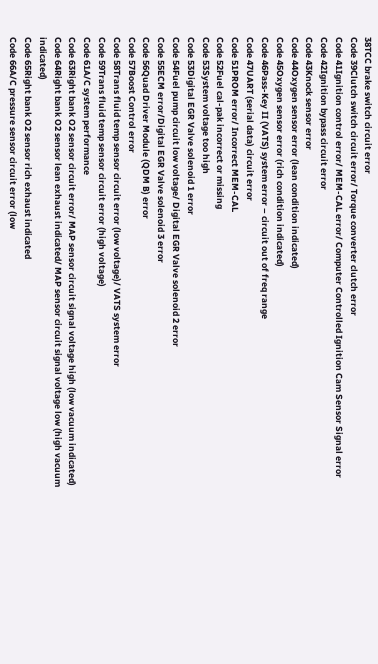38TCC brake switch circuit error
Code 39Clutch switch circuit error/ Torque converter clutch error
Code 41Ignition control error/ MEM-CAL error/ Computer Controlled Ignition Cam Sensor Signal error
Code 42Ignition bypass circuit error
Code 43Knock sensor error
Code 44Oxygen sensor error (lean condition indicated)
Code 45Oxygen sensor error (rich condition indicated)
Code 46Pass-Key II (VATS) system error – circuit out of freq range
Code 47UART (serial data) circuit error
Code 51PROM error/ Incorrect MEM-CAL
Code 52Fuel cal-pak incorrect or missing
Code 53System voltage too high
Code 53Digital EGR Valve solenoid 1 error
Code 54Fuel pump circuit low voltage/ Digital EGR Valve solenoid 2 error
Code 55ECM error/Digital EGR Valve solenoid 3 error
Code 56Quad Driver Module (QDM B) error
Code 57Boost Control error
Code 58Trans fluid temp sensor circuit error (low voltage)/ VATS system error
Code 59Trans fluid temp sensor circuit error (high voltage)
Code 61A/C system performance
Code 63Right bank O2 sensor circuit error/ MAP sensor circuit signal voltage high (low vacuum indicated)
Code 64Right bank O2 sensor lean exhaust indicated/ MAP sensor circuit signal voltage low (high vacuum indicated)
Code 65Right bank O2 sensor rich exhaust indicated
Code 66A/C pressure sensor circuit error (low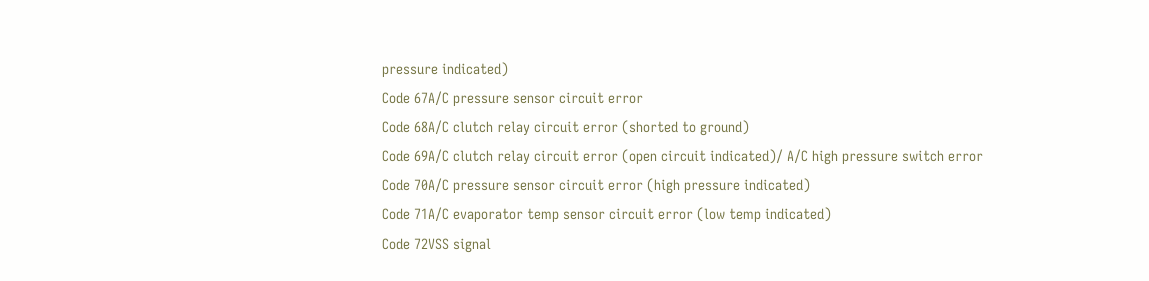pressure indicated)
Code 67A/C pressure sensor circuit error
Code 68A/C clutch relay circuit error (shorted to ground)
Code 69A/C clutch relay circuit error (open circuit indicated)/ A/C high pressure switch error
Code 70A/C pressure sensor circuit error (high pressure indicated)
Code 71A/C evaporator temp sensor circuit error (low temp indicated)
Code 72VSS signal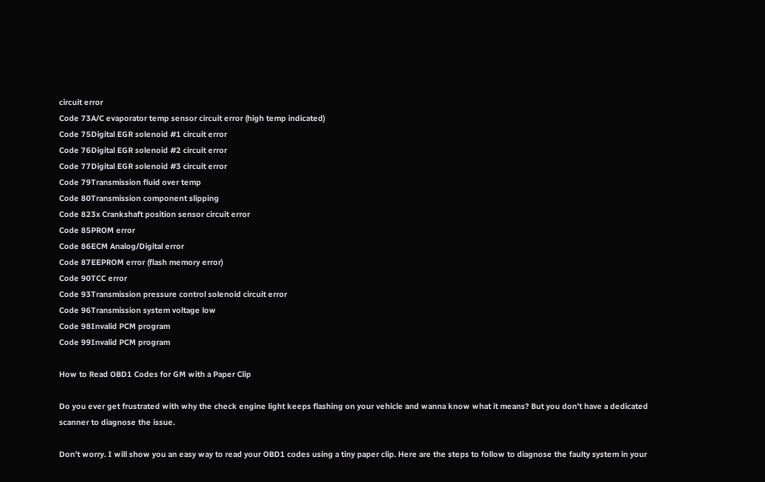circuit error
Code 73A/C evaporator temp sensor circuit error (high temp indicated)
Code 75Digital EGR solenoid #1 circuit error
Code 76Digital EGR solenoid #2 circuit error
Code 77Digital EGR solenoid #3 circuit error
Code 79Transmission fluid over temp
Code 80Transmission component slipping
Code 823x Crankshaft position sensor circuit error
Code 85PROM error
Code 86ECM Analog/Digital error
Code 87EEPROM error (flash memory error)
Code 90TCC error
Code 93Transmission pressure control solenoid circuit error
Code 96Transmission system voltage low
Code 98Invalid PCM program
Code 99Invalid PCM program

How to Read OBD1 Codes for GM with a Paper Clip

Do you ever get frustrated with why the check engine light keeps flashing on your vehicle and wanna know what it means? But you don’t have a dedicated scanner to diagnose the issue.

Don’t worry. I will show you an easy way to read your OBD1 codes using a tiny paper clip. Here are the steps to follow to diagnose the faulty system in your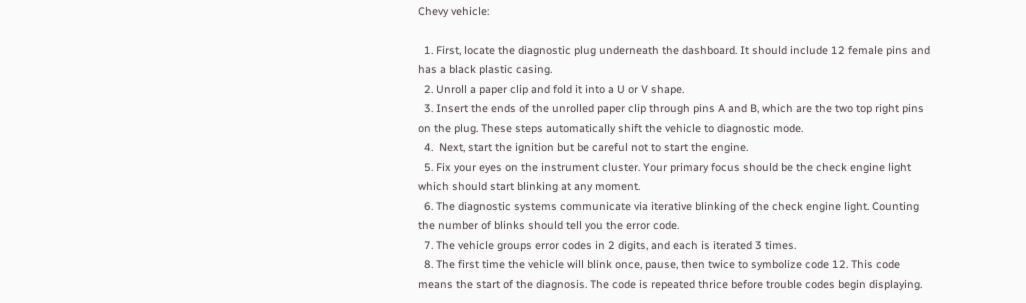Chevy vehicle:

  1. First, locate the diagnostic plug underneath the dashboard. It should include 12 female pins and has a black plastic casing.
  2. Unroll a paper clip and fold it into a U or V shape.
  3. Insert the ends of the unrolled paper clip through pins A and B, which are the two top right pins on the plug. These steps automatically shift the vehicle to diagnostic mode.
  4.  Next, start the ignition but be careful not to start the engine.
  5. Fix your eyes on the instrument cluster. Your primary focus should be the check engine light which should start blinking at any moment.
  6. The diagnostic systems communicate via iterative blinking of the check engine light. Counting the number of blinks should tell you the error code.
  7. The vehicle groups error codes in 2 digits, and each is iterated 3 times.
  8. The first time the vehicle will blink once, pause, then twice to symbolize code 12. This code means the start of the diagnosis. The code is repeated thrice before trouble codes begin displaying.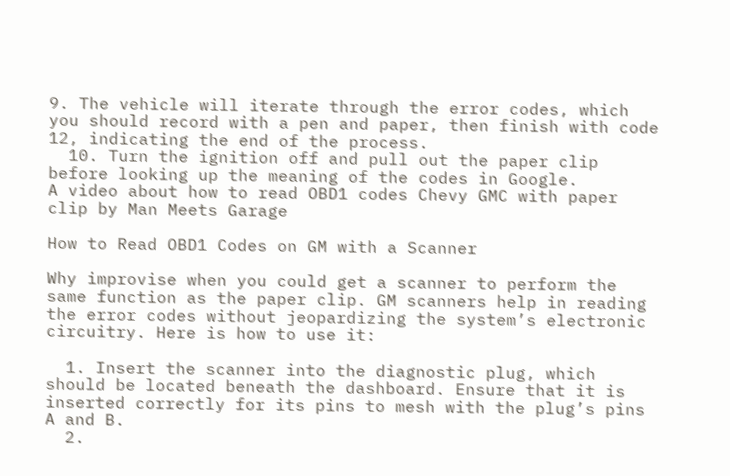9. The vehicle will iterate through the error codes, which you should record with a pen and paper, then finish with code 12, indicating the end of the process.
  10. Turn the ignition off and pull out the paper clip before looking up the meaning of the codes in Google.
A video about how to read OBD1 codes Chevy GMC with paper clip by Man Meets Garage

How to Read OBD1 Codes on GM with a Scanner

Why improvise when you could get a scanner to perform the same function as the paper clip. GM scanners help in reading the error codes without jeopardizing the system’s electronic circuitry. Here is how to use it:

  1. Insert the scanner into the diagnostic plug, which should be located beneath the dashboard. Ensure that it is inserted correctly for its pins to mesh with the plug’s pins A and B.
  2.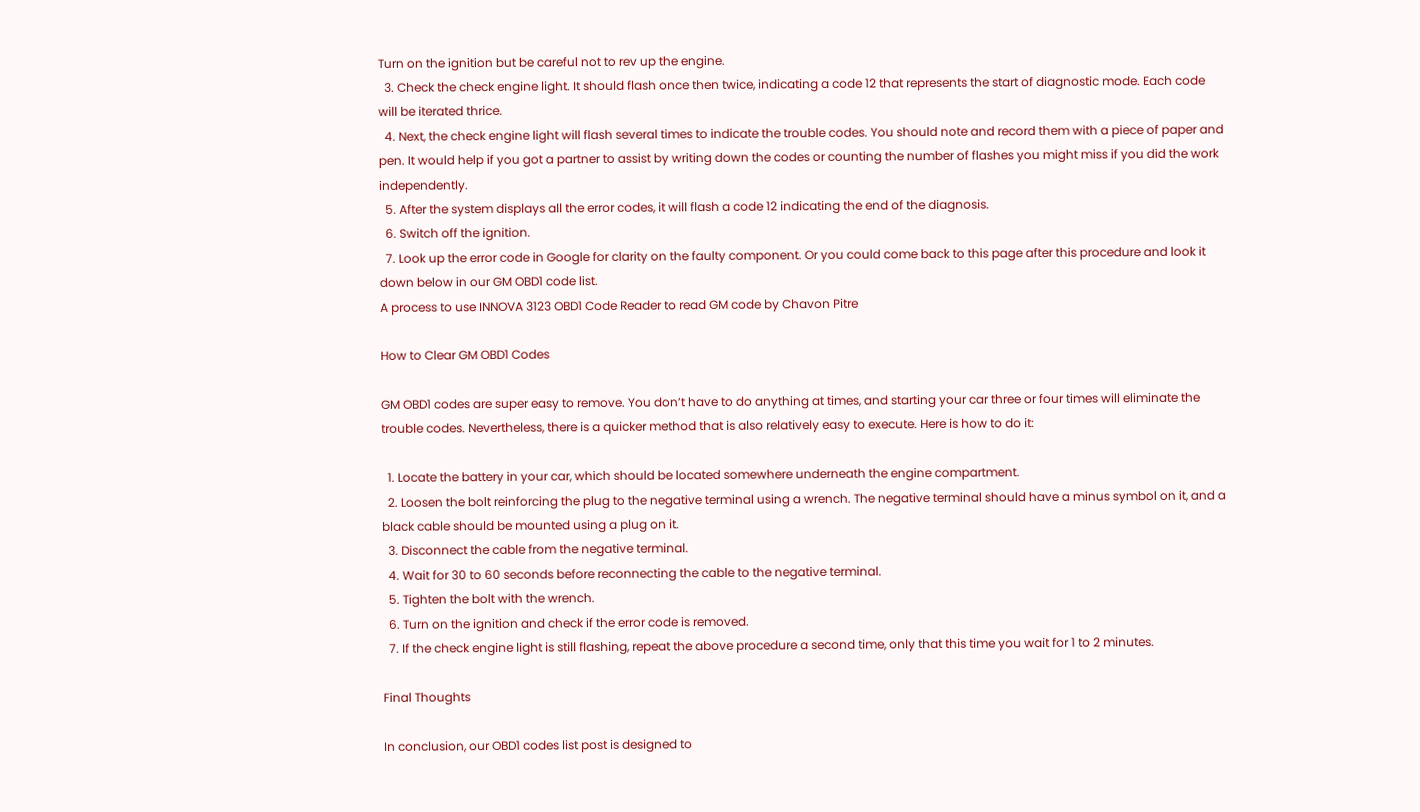Turn on the ignition but be careful not to rev up the engine.
  3. Check the check engine light. It should flash once then twice, indicating a code 12 that represents the start of diagnostic mode. Each code will be iterated thrice.
  4. Next, the check engine light will flash several times to indicate the trouble codes. You should note and record them with a piece of paper and pen. It would help if you got a partner to assist by writing down the codes or counting the number of flashes you might miss if you did the work independently.
  5. After the system displays all the error codes, it will flash a code 12 indicating the end of the diagnosis.
  6. Switch off the ignition.
  7. Look up the error code in Google for clarity on the faulty component. Or you could come back to this page after this procedure and look it down below in our GM OBD1 code list.
A process to use INNOVA 3123 OBD1 Code Reader to read GM code by Chavon Pitre

How to Clear GM OBD1 Codes

GM OBD1 codes are super easy to remove. You don’t have to do anything at times, and starting your car three or four times will eliminate the trouble codes. Nevertheless, there is a quicker method that is also relatively easy to execute. Here is how to do it:

  1. Locate the battery in your car, which should be located somewhere underneath the engine compartment.
  2. Loosen the bolt reinforcing the plug to the negative terminal using a wrench. The negative terminal should have a minus symbol on it, and a black cable should be mounted using a plug on it.
  3. Disconnect the cable from the negative terminal.
  4. Wait for 30 to 60 seconds before reconnecting the cable to the negative terminal.
  5. Tighten the bolt with the wrench.
  6. Turn on the ignition and check if the error code is removed.
  7. If the check engine light is still flashing, repeat the above procedure a second time, only that this time you wait for 1 to 2 minutes.

Final Thoughts

In conclusion, our OBD1 codes list post is designed to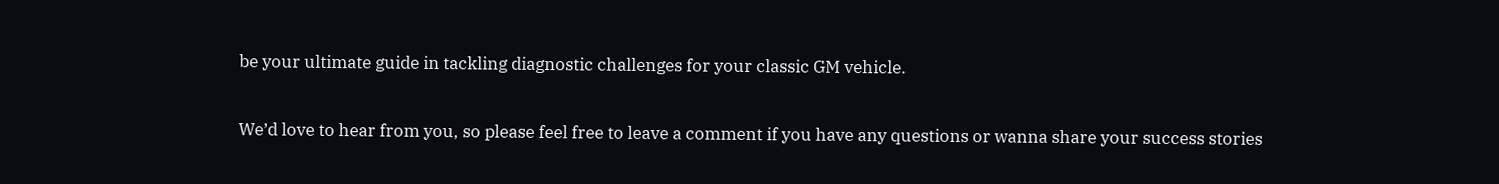be your ultimate guide in tackling diagnostic challenges for your classic GM vehicle.

We’d love to hear from you, so please feel free to leave a comment if you have any questions or wanna share your success stories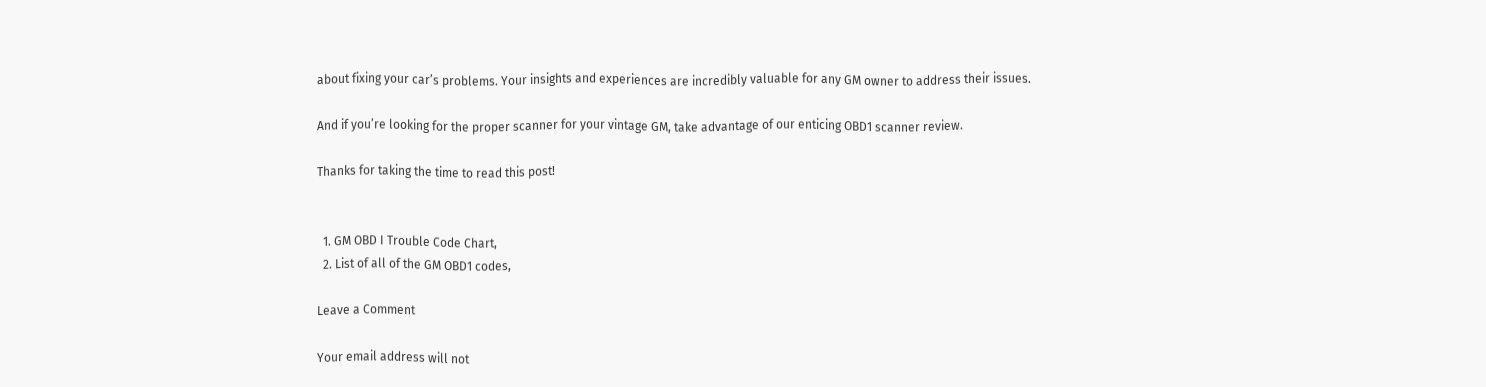about fixing your car’s problems. Your insights and experiences are incredibly valuable for any GM owner to address their issues.

And if you’re looking for the proper scanner for your vintage GM, take advantage of our enticing OBD1 scanner review.

Thanks for taking the time to read this post!


  1. GM OBD I Trouble Code Chart,
  2. List of all of the GM OBD1 codes,

Leave a Comment

Your email address will not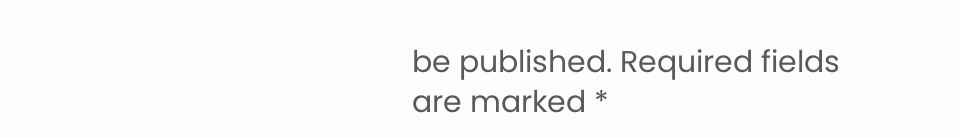be published. Required fields are marked *